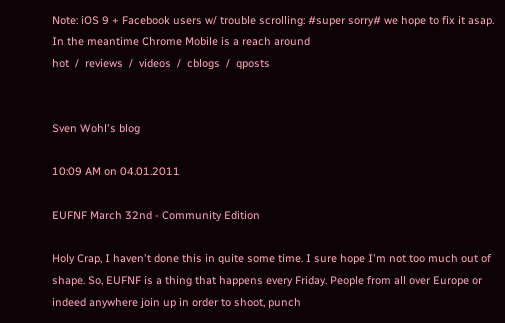Note: iOS 9 + Facebook users w/ trouble scrolling: #super sorry# we hope to fix it asap. In the meantime Chrome Mobile is a reach around
hot  /  reviews  /  videos  /  cblogs  /  qposts


Sven Wohl's blog

10:09 AM on 04.01.2011

EUFNF March 32nd - Community Edition

Holy Crap, I haven't done this in quite some time. I sure hope I'm not too much out of shape. So, EUFNF is a thing that happens every Friday. People from all over Europe or indeed anywhere join up in order to shoot, punch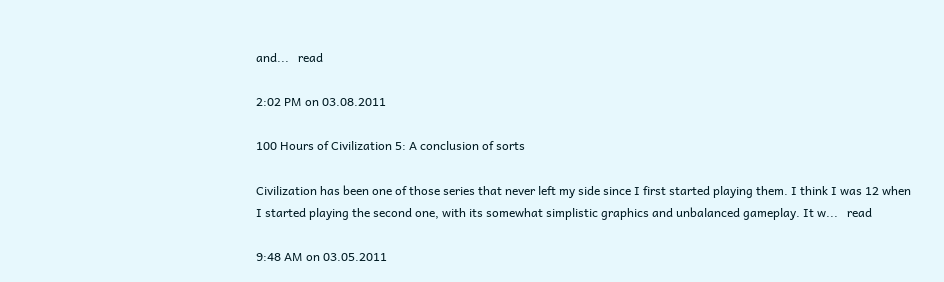and...   read

2:02 PM on 03.08.2011

100 Hours of Civilization 5: A conclusion of sorts

Civilization has been one of those series that never left my side since I first started playing them. I think I was 12 when I started playing the second one, with its somewhat simplistic graphics and unbalanced gameplay. It w...   read

9:48 AM on 03.05.2011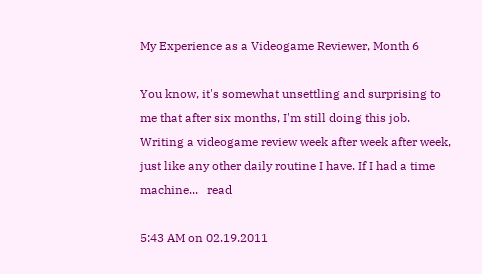My Experience as a Videogame Reviewer, Month 6

You know, it's somewhat unsettling and surprising to me that after six months, I'm still doing this job. Writing a videogame review week after week after week, just like any other daily routine I have. If I had a time machine...   read

5:43 AM on 02.19.2011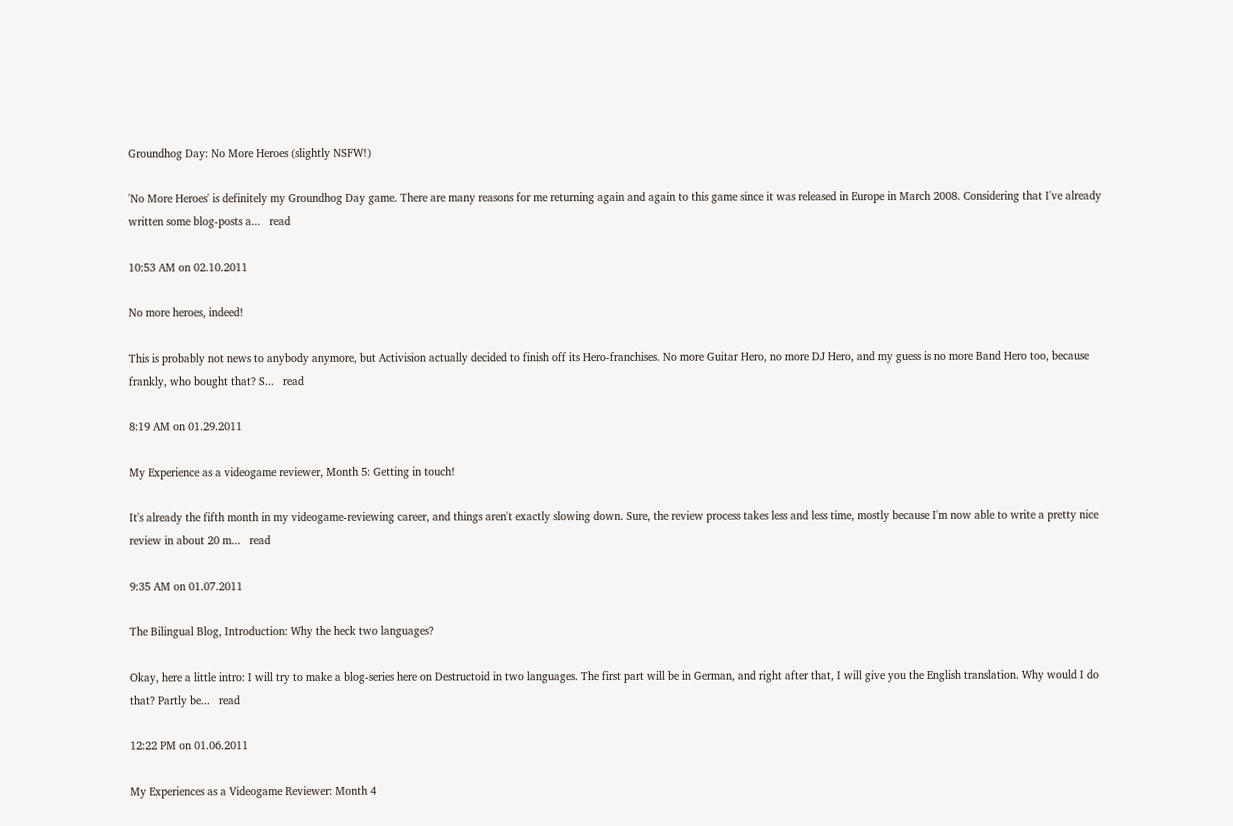Groundhog Day: No More Heroes (slightly NSFW!)

'No More Heroes' is definitely my Groundhog Day game. There are many reasons for me returning again and again to this game since it was released in Europe in March 2008. Considering that I've already written some blog-posts a...   read

10:53 AM on 02.10.2011

No more heroes, indeed!

This is probably not news to anybody anymore, but Activision actually decided to finish off its Hero-franchises. No more Guitar Hero, no more DJ Hero, and my guess is no more Band Hero too, because frankly, who bought that? S...   read

8:19 AM on 01.29.2011

My Experience as a videogame reviewer, Month 5: Getting in touch!

It's already the fifth month in my videogame-reviewing career, and things aren't exactly slowing down. Sure, the review process takes less and less time, mostly because I'm now able to write a pretty nice review in about 20 m...   read

9:35 AM on 01.07.2011

The Bilingual Blog, Introduction: Why the heck two languages?

Okay, here a little intro: I will try to make a blog-series here on Destructoid in two languages. The first part will be in German, and right after that, I will give you the English translation. Why would I do that? Partly be...   read

12:22 PM on 01.06.2011

My Experiences as a Videogame Reviewer: Month 4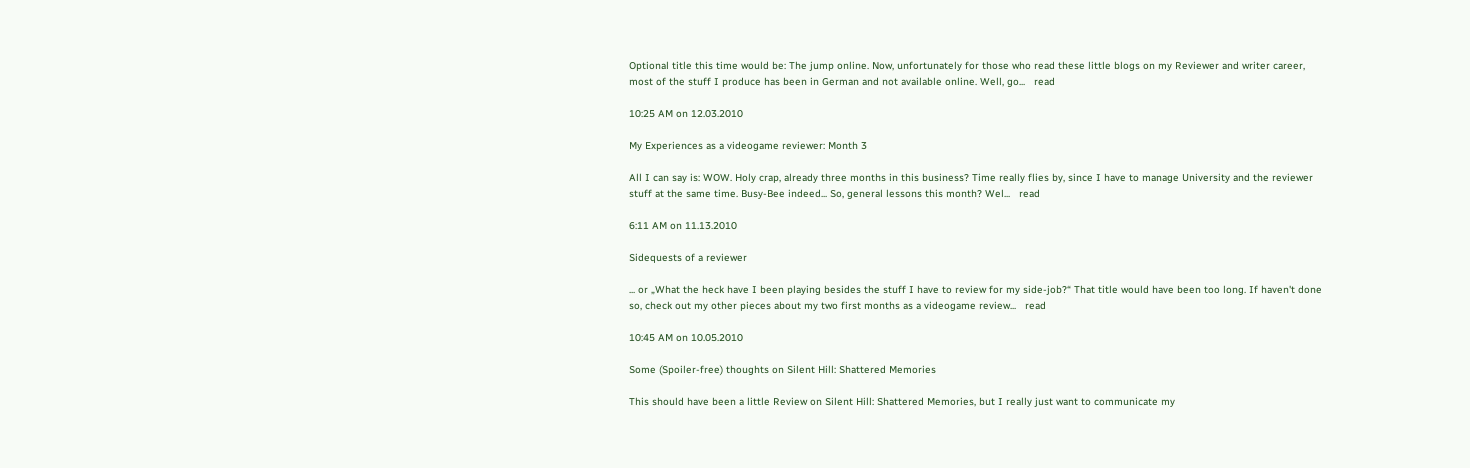Optional title this time would be: The jump online. Now, unfortunately for those who read these little blogs on my Reviewer and writer career, most of the stuff I produce has been in German and not available online. Well, go...   read

10:25 AM on 12.03.2010

My Experiences as a videogame reviewer: Month 3

All I can say is: WOW. Holy crap, already three months in this business? Time really flies by, since I have to manage University and the reviewer stuff at the same time. Busy-Bee indeed... So, general lessons this month? Wel...   read

6:11 AM on 11.13.2010

Sidequests of a reviewer

... or „What the heck have I been playing besides the stuff I have to review for my side-job?“ That title would have been too long. If haven't done so, check out my other pieces about my two first months as a videogame review...   read

10:45 AM on 10.05.2010

Some (Spoiler-free) thoughts on Silent Hill: Shattered Memories

This should have been a little Review on Silent Hill: Shattered Memories, but I really just want to communicate my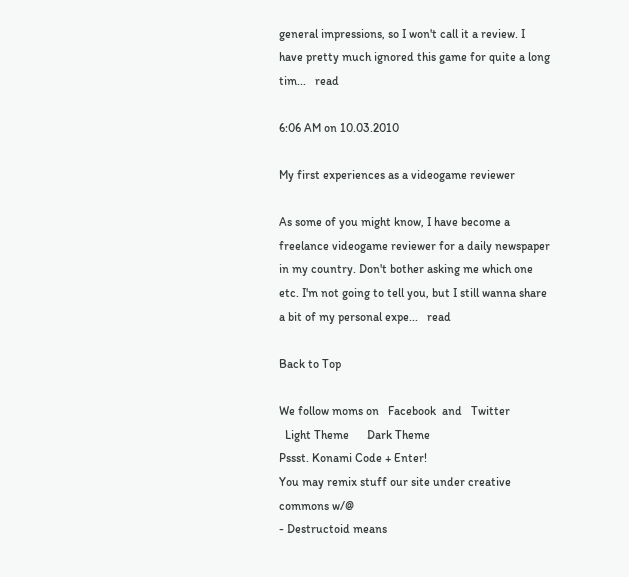general impressions, so I won't call it a review. I have pretty much ignored this game for quite a long tim...   read

6:06 AM on 10.03.2010

My first experiences as a videogame reviewer

As some of you might know, I have become a freelance videogame reviewer for a daily newspaper in my country. Don't bother asking me which one etc. I'm not going to tell you, but I still wanna share a bit of my personal expe...   read

Back to Top

We follow moms on   Facebook  and   Twitter
  Light Theme      Dark Theme
Pssst. Konami Code + Enter!
You may remix stuff our site under creative commons w/@
- Destructoid means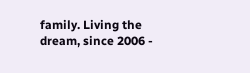family. Living the dream, since 2006 -